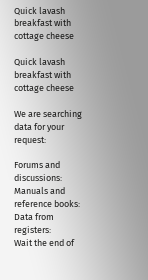Quick lavash breakfast with cottage cheese

Quick lavash breakfast with cottage cheese

We are searching data for your request:

Forums and discussions:
Manuals and reference books:
Data from registers:
Wait the end of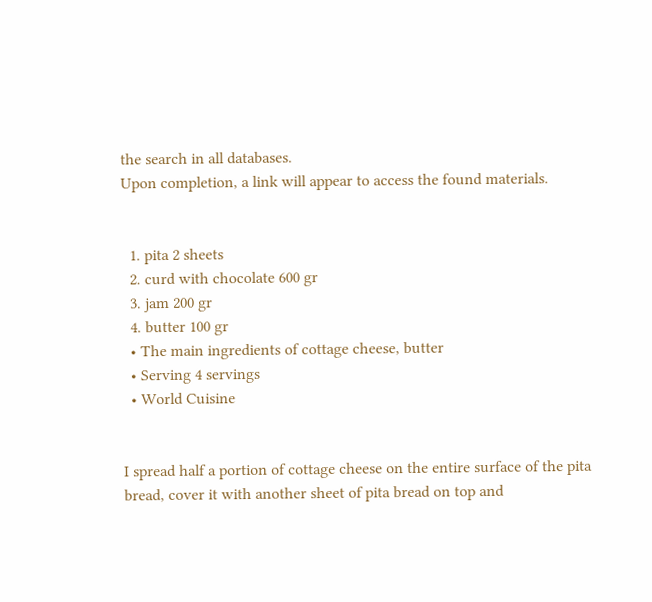the search in all databases.
Upon completion, a link will appear to access the found materials.


  1. pita 2 sheets
  2. curd with chocolate 600 gr
  3. jam 200 gr
  4. butter 100 gr
  • The main ingredients of cottage cheese, butter
  • Serving 4 servings
  • World Cuisine


I spread half a portion of cottage cheese on the entire surface of the pita bread, cover it with another sheet of pita bread on top and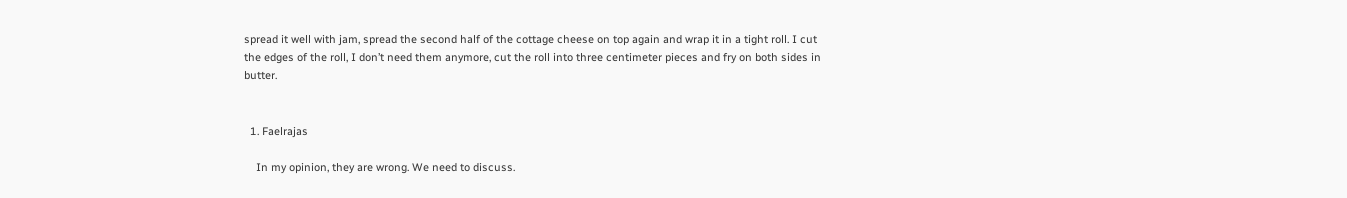spread it well with jam, spread the second half of the cottage cheese on top again and wrap it in a tight roll. I cut the edges of the roll, I don’t need them anymore, cut the roll into three centimeter pieces and fry on both sides in butter.


  1. Faelrajas

    In my opinion, they are wrong. We need to discuss.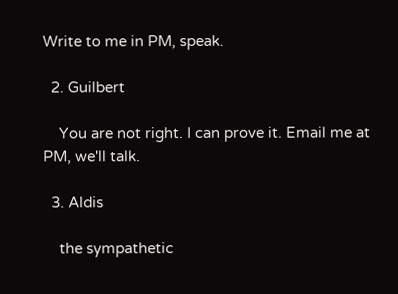Write to me in PM, speak.

  2. Guilbert

    You are not right. I can prove it. Email me at PM, we'll talk.

  3. Aldis

    the sympathetic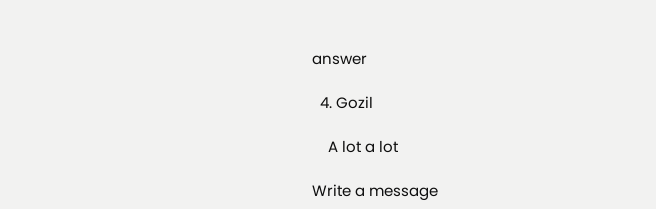answer

  4. Gozil

    A lot a lot

Write a message